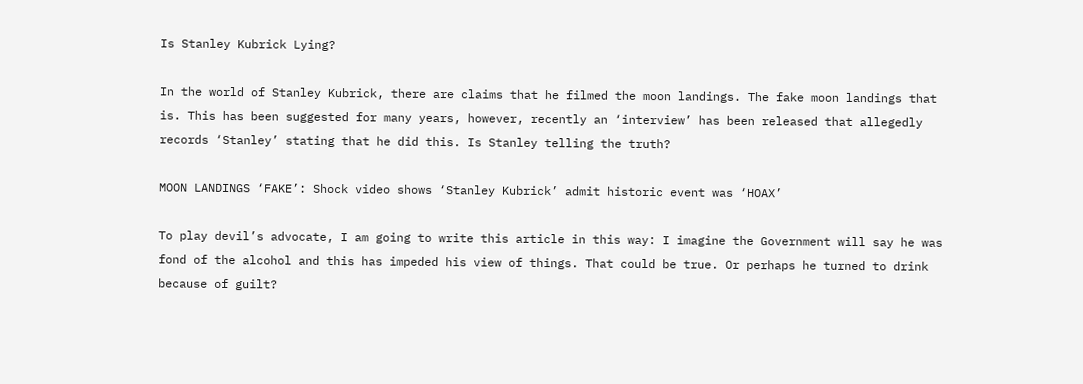Is Stanley Kubrick Lying?

In the world of Stanley Kubrick, there are claims that he filmed the moon landings. The fake moon landings that is. This has been suggested for many years, however, recently an ‘interview’ has been released that allegedly records ‘Stanley’ stating that he did this. Is Stanley telling the truth?

MOON LANDINGS ‘FAKE’: Shock video shows ‘Stanley Kubrick’ admit historic event was ‘HOAX’

To play devil’s advocate, I am going to write this article in this way: I imagine the Government will say he was fond of the alcohol and this has impeded his view of things. That could be true. Or perhaps he turned to drink because of guilt?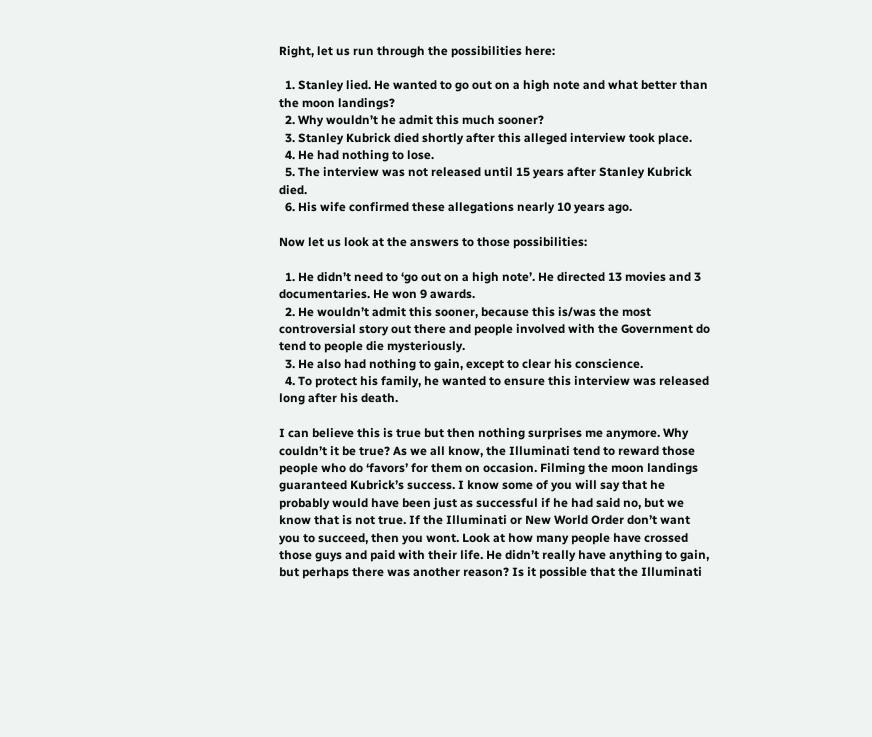Right, let us run through the possibilities here:

  1. Stanley lied. He wanted to go out on a high note and what better than the moon landings?
  2. Why wouldn’t he admit this much sooner?
  3. Stanley Kubrick died shortly after this alleged interview took place.
  4. He had nothing to lose.
  5. The interview was not released until 15 years after Stanley Kubrick died.
  6. His wife confirmed these allegations nearly 10 years ago.

Now let us look at the answers to those possibilities:

  1. He didn’t need to ‘go out on a high note’. He directed 13 movies and 3 documentaries. He won 9 awards.
  2. He wouldn’t admit this sooner, because this is/was the most controversial story out there and people involved with the Government do tend to people die mysteriously.
  3. He also had nothing to gain, except to clear his conscience.
  4. To protect his family, he wanted to ensure this interview was released long after his death.

I can believe this is true but then nothing surprises me anymore. Why couldn’t it be true? As we all know, the Illuminati tend to reward those people who do ‘favors’ for them on occasion. Filming the moon landings guaranteed Kubrick’s success. I know some of you will say that he probably would have been just as successful if he had said no, but we know that is not true. If the Illuminati or New World Order don’t want you to succeed, then you wont. Look at how many people have crossed those guys and paid with their life. He didn’t really have anything to gain, but perhaps there was another reason? Is it possible that the Illuminati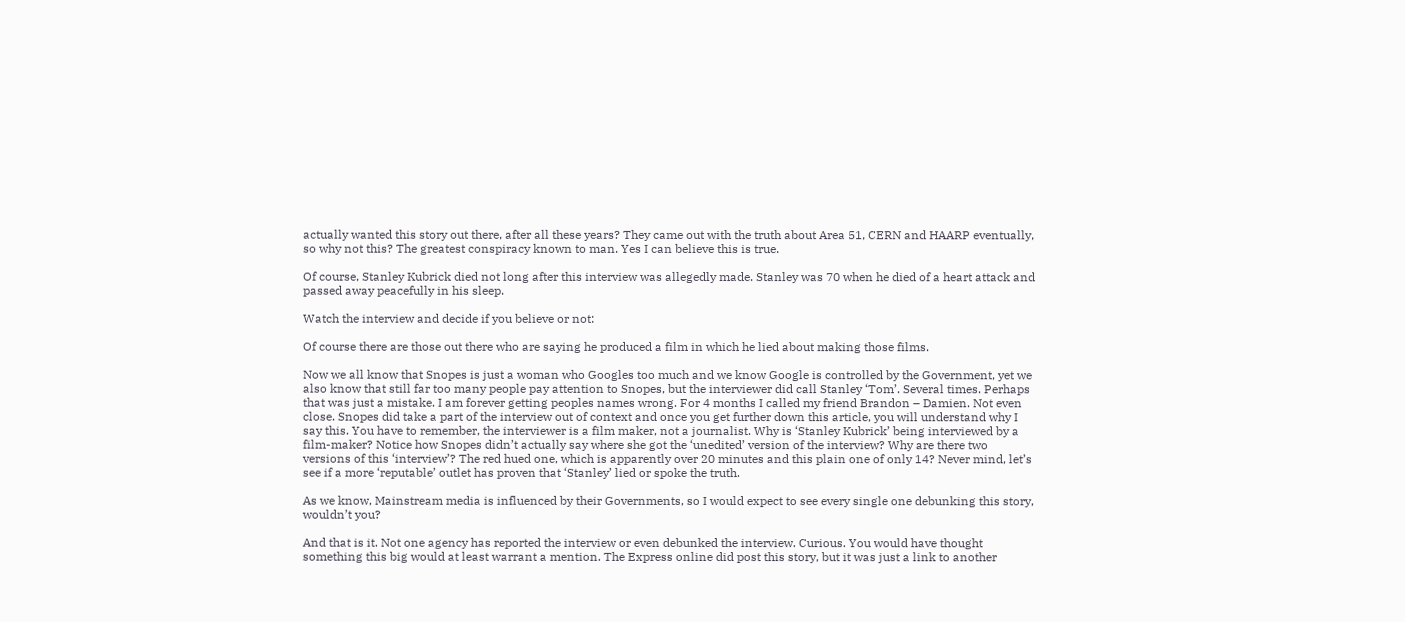actually wanted this story out there, after all these years? They came out with the truth about Area 51, CERN and HAARP eventually, so why not this? The greatest conspiracy known to man. Yes I can believe this is true.

Of course, Stanley Kubrick died not long after this interview was allegedly made. Stanley was 70 when he died of a heart attack and passed away peacefully in his sleep.

Watch the interview and decide if you believe or not:

Of course there are those out there who are saying he produced a film in which he lied about making those films.

Now we all know that Snopes is just a woman who Googles too much and we know Google is controlled by the Government, yet we also know that still far too many people pay attention to Snopes, but the interviewer did call Stanley ‘Tom’. Several times. Perhaps that was just a mistake. I am forever getting peoples names wrong. For 4 months I called my friend Brandon – Damien. Not even close. Snopes did take a part of the interview out of context and once you get further down this article, you will understand why I say this. You have to remember, the interviewer is a film maker, not a journalist. Why is ‘Stanley Kubrick’ being interviewed by a film-maker? Notice how Snopes didn’t actually say where she got the ‘unedited’ version of the interview? Why are there two versions of this ‘interview’? The red hued one, which is apparently over 20 minutes and this plain one of only 14? Never mind, let’s see if a more ‘reputable’ outlet has proven that ‘Stanley’ lied or spoke the truth.

As we know, Mainstream media is influenced by their Governments, so I would expect to see every single one debunking this story, wouldn’t you?

And that is it. Not one agency has reported the interview or even debunked the interview. Curious. You would have thought something this big would at least warrant a mention. The Express online did post this story, but it was just a link to another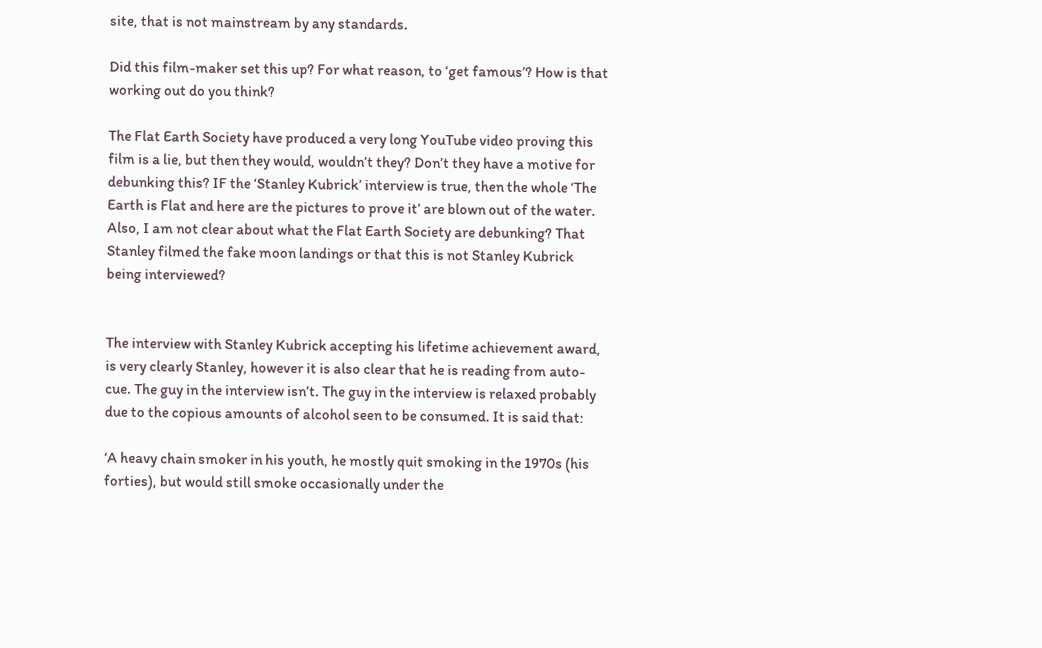site, that is not mainstream by any standards.

Did this film-maker set this up? For what reason, to ‘get famous’? How is that working out do you think?

The Flat Earth Society have produced a very long YouTube video proving this film is a lie, but then they would, wouldn’t they? Don’t they have a motive for debunking this? IF the ‘Stanley Kubrick’ interview is true, then the whole ‘The Earth is Flat and here are the pictures to prove it’ are blown out of the water. Also, I am not clear about what the Flat Earth Society are debunking? That Stanley filmed the fake moon landings or that this is not Stanley Kubrick being interviewed?


The interview with Stanley Kubrick accepting his lifetime achievement award, is very clearly Stanley, however it is also clear that he is reading from auto-cue. The guy in the interview isn’t. The guy in the interview is relaxed probably due to the copious amounts of alcohol seen to be consumed. It is said that:

‘A heavy chain smoker in his youth, he mostly quit smoking in the 1970s (his forties), but would still smoke occasionally under the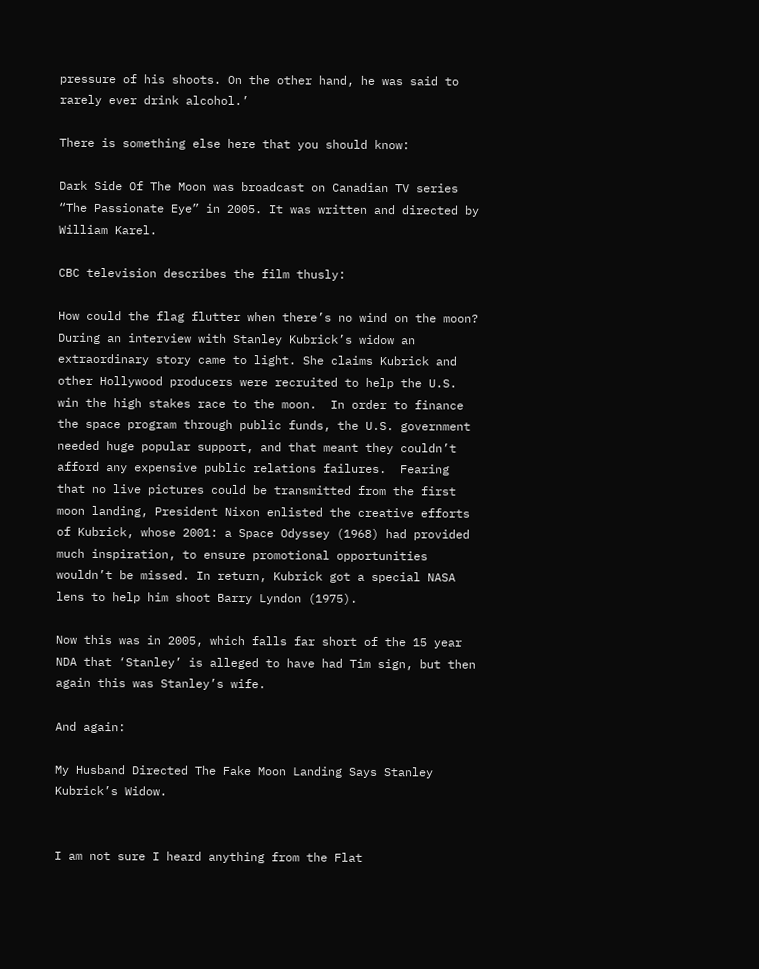pressure of his shoots. On the other hand, he was said to rarely ever drink alcohol.’

There is something else here that you should know:

Dark Side Of The Moon was broadcast on Canadian TV series “The Passionate Eye” in 2005. It was written and directed by William Karel.

CBC television describes the film thusly:

How could the flag flutter when there’s no wind on the moon? During an interview with Stanley Kubrick’s widow an extraordinary story came to light. She claims Kubrick and other Hollywood producers were recruited to help the U.S. win the high stakes race to the moon.  In order to finance the space program through public funds, the U.S. government needed huge popular support, and that meant they couldn’t afford any expensive public relations failures.  Fearing that no live pictures could be transmitted from the first moon landing, President Nixon enlisted the creative efforts of Kubrick, whose 2001: a Space Odyssey (1968) had provided much inspiration, to ensure promotional opportunities wouldn’t be missed. In return, Kubrick got a special NASA lens to help him shoot Barry Lyndon (1975).

Now this was in 2005, which falls far short of the 15 year NDA that ‘Stanley’ is alleged to have had Tim sign, but then again this was Stanley’s wife.

And again:

My Husband Directed The Fake Moon Landing Says Stanley Kubrick’s Widow.


I am not sure I heard anything from the Flat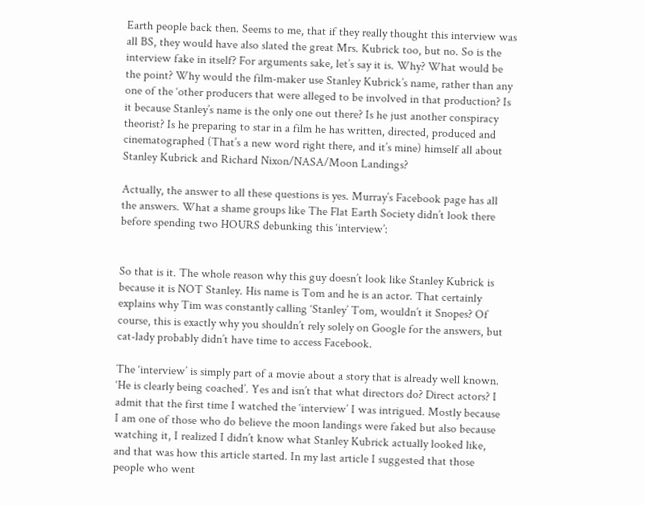Earth people back then. Seems to me, that if they really thought this interview was all BS, they would have also slated the great Mrs. Kubrick too, but no. So is the interview fake in itself? For arguments sake, let’s say it is. Why? What would be the point? Why would the film-maker use Stanley Kubrick’s name, rather than any one of the ‘other producers that were alleged to be involved in that production? Is it because Stanley’s name is the only one out there? Is he just another conspiracy theorist? Is he preparing to star in a film he has written, directed, produced and cinematographed (That’s a new word right there, and it’s mine) himself all about Stanley Kubrick and Richard Nixon/NASA/Moon Landings?

Actually, the answer to all these questions is yes. Murray’s Facebook page has all the answers. What a shame groups like The Flat Earth Society didn’t look there before spending two HOURS debunking this ‘interview’:


So that is it. The whole reason why this guy doesn’t look like Stanley Kubrick is because it is NOT Stanley. His name is Tom and he is an actor. That certainly explains why Tim was constantly calling ‘Stanley’ Tom, wouldn’t it Snopes? Of course, this is exactly why you shouldn’t rely solely on Google for the answers, but cat-lady probably didn’t have time to access Facebook.

The ‘interview’ is simply part of a movie about a story that is already well known. ‘He is clearly being coached’. Yes and isn’t that what directors do? Direct actors? I admit that the first time I watched the ‘interview’ I was intrigued. Mostly because I am one of those who do believe the moon landings were faked but also because watching it, I realized I didn’t know what Stanley Kubrick actually looked like, and that was how this article started. In my last article I suggested that those people who went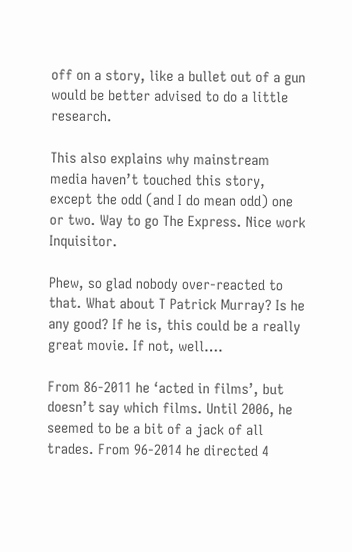off on a story, like a bullet out of a gun would be better advised to do a little research.

This also explains why mainstream media haven’t touched this story, except the odd (and I do mean odd) one or two. Way to go The Express. Nice work Inquisitor.

Phew, so glad nobody over-reacted to that. What about T Patrick Murray? Is he any good? If he is, this could be a really great movie. If not, well….

From 86-2011 he ‘acted in films’, but doesn’t say which films. Until 2006, he seemed to be a bit of a jack of all trades. From 96-2014 he directed 4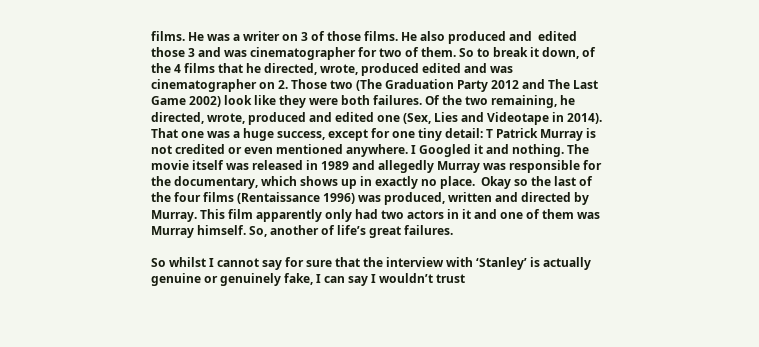films. He was a writer on 3 of those films. He also produced and  edited those 3 and was cinematographer for two of them. So to break it down, of the 4 films that he directed, wrote, produced edited and was cinematographer on 2. Those two (The Graduation Party 2012 and The Last Game 2002) look like they were both failures. Of the two remaining, he directed, wrote, produced and edited one (Sex, Lies and Videotape in 2014). That one was a huge success, except for one tiny detail: T Patrick Murray is not credited or even mentioned anywhere. I Googled it and nothing. The movie itself was released in 1989 and allegedly Murray was responsible for the documentary, which shows up in exactly no place.  Okay so the last of the four films (Rentaissance 1996) was produced, written and directed by Murray. This film apparently only had two actors in it and one of them was Murray himself. So, another of life’s great failures.

So whilst I cannot say for sure that the interview with ‘Stanley’ is actually genuine or genuinely fake, I can say I wouldn’t trust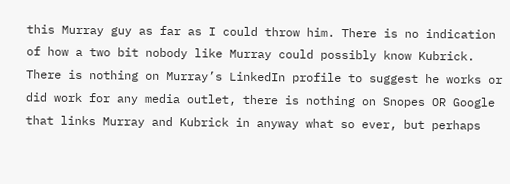this Murray guy as far as I could throw him. There is no indication of how a two bit nobody like Murray could possibly know Kubrick. There is nothing on Murray’s LinkedIn profile to suggest he works or did work for any media outlet, there is nothing on Snopes OR Google that links Murray and Kubrick in anyway what so ever, but perhaps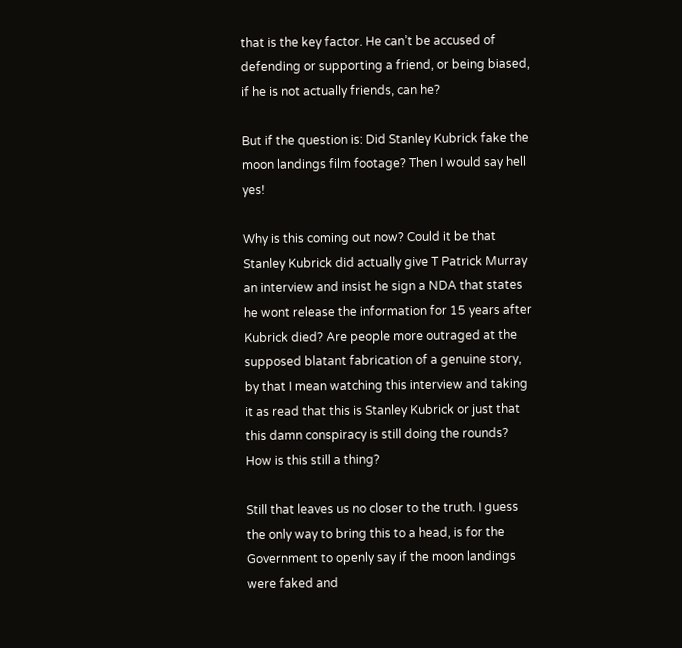that is the key factor. He can’t be accused of defending or supporting a friend, or being biased, if he is not actually friends, can he?

But if the question is: Did Stanley Kubrick fake the moon landings film footage? Then I would say hell yes!

Why is this coming out now? Could it be that Stanley Kubrick did actually give T Patrick Murray an interview and insist he sign a NDA that states he wont release the information for 15 years after Kubrick died? Are people more outraged at the supposed blatant fabrication of a genuine story, by that I mean watching this interview and taking it as read that this is Stanley Kubrick or just that this damn conspiracy is still doing the rounds? How is this still a thing?

Still that leaves us no closer to the truth. I guess the only way to bring this to a head, is for the Government to openly say if the moon landings were faked and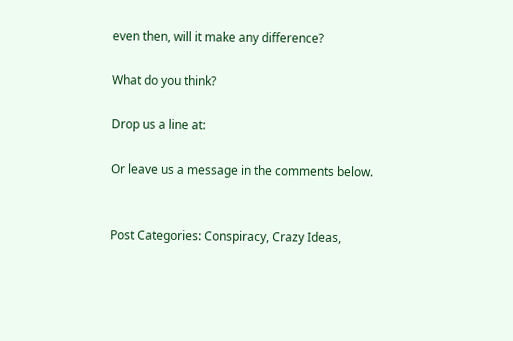even then, will it make any difference?

What do you think?

Drop us a line at:

Or leave us a message in the comments below.


Post Categories: Conspiracy, Crazy Ideas,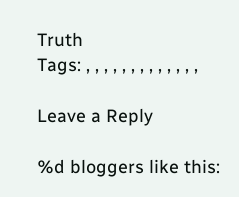Truth
Tags: , , , , , , , , , , , , ,

Leave a Reply

%d bloggers like this: